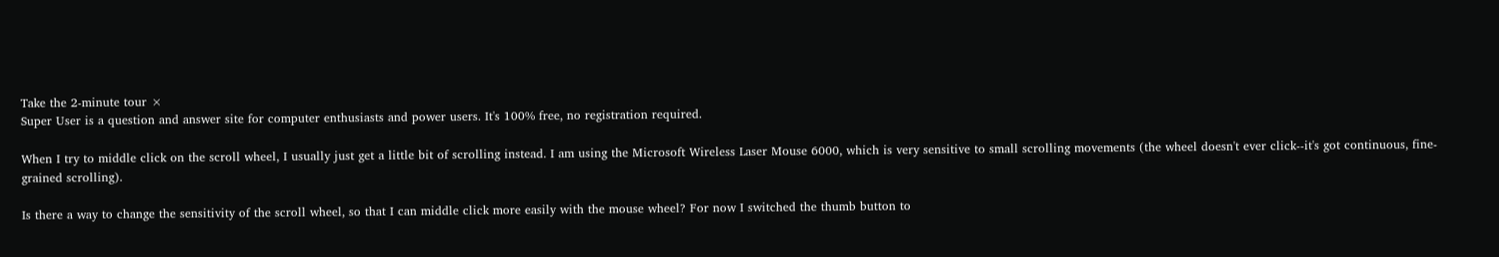Take the 2-minute tour ×
Super User is a question and answer site for computer enthusiasts and power users. It's 100% free, no registration required.

When I try to middle click on the scroll wheel, I usually just get a little bit of scrolling instead. I am using the Microsoft Wireless Laser Mouse 6000, which is very sensitive to small scrolling movements (the wheel doesn't ever click--it's got continuous, fine-grained scrolling).

Is there a way to change the sensitivity of the scroll wheel, so that I can middle click more easily with the mouse wheel? For now I switched the thumb button to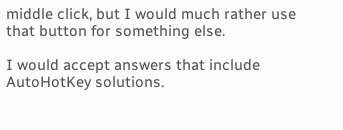middle click, but I would much rather use that button for something else.

I would accept answers that include AutoHotKey solutions.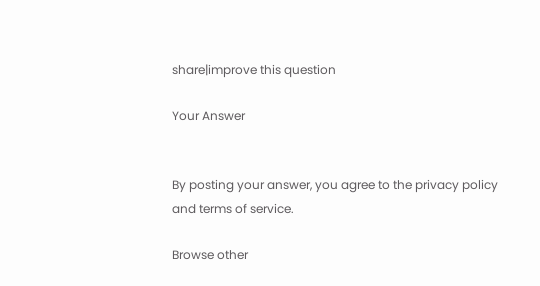share|improve this question

Your Answer


By posting your answer, you agree to the privacy policy and terms of service.

Browse other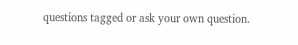questions tagged or ask your own question.